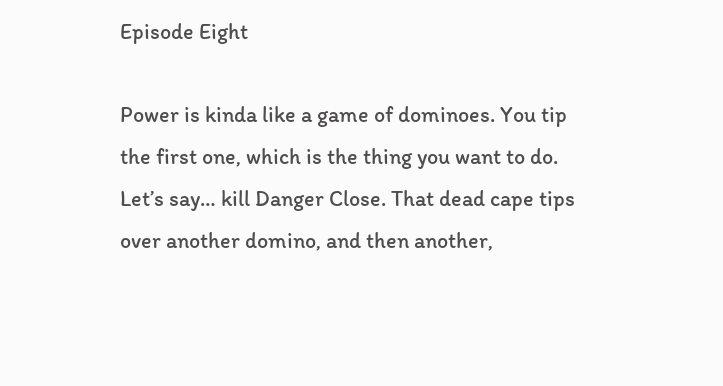Episode Eight

Power is kinda like a game of dominoes. You tip the first one, which is the thing you want to do. Let’s say… kill Danger Close. That dead cape tips over another domino, and then another,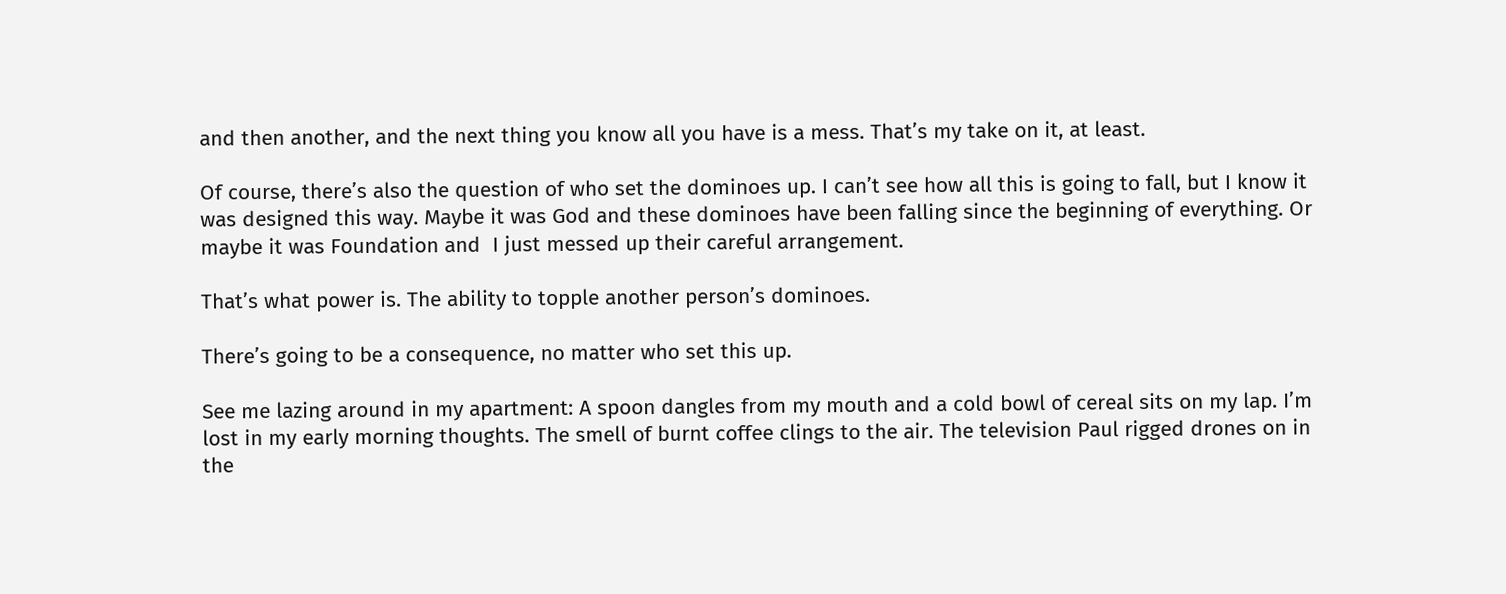and then another, and the next thing you know all you have is a mess. That’s my take on it, at least.

Of course, there’s also the question of who set the dominoes up. I can’t see how all this is going to fall, but I know it was designed this way. Maybe it was God and these dominoes have been falling since the beginning of everything. Or maybe it was Foundation and  I just messed up their careful arrangement.

That’s what power is. The ability to topple another person’s dominoes.

There’s going to be a consequence, no matter who set this up.

See me lazing around in my apartment: A spoon dangles from my mouth and a cold bowl of cereal sits on my lap. I’m lost in my early morning thoughts. The smell of burnt coffee clings to the air. The television Paul rigged drones on in the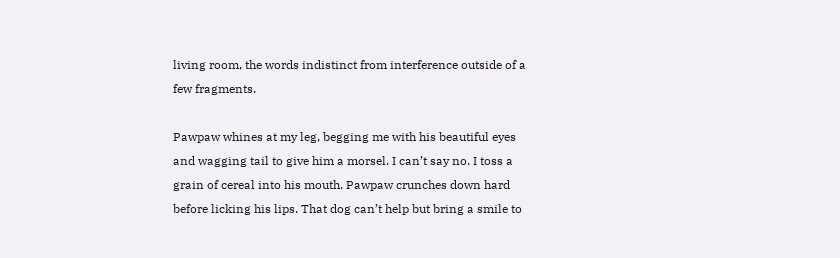living room, the words indistinct from interference outside of a few fragments.

Pawpaw whines at my leg, begging me with his beautiful eyes and wagging tail to give him a morsel. I can’t say no. I toss a grain of cereal into his mouth. Pawpaw crunches down hard before licking his lips. That dog can’t help but bring a smile to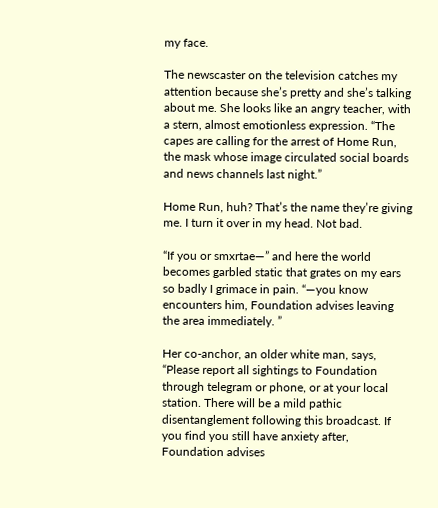my face.

The newscaster on the television catches my attention because she’s pretty and she’s talking about me. She looks like an angry teacher, with a stern, almost emotionless expression. “The capes are calling for the arrest of Home Run, the mask whose image circulated social boards and news channels last night.”

Home Run, huh? That’s the name they’re giving me. I turn it over in my head. Not bad.

“If you or smxrtae—” and here the world becomes garbled static that grates on my ears so badly I grimace in pain. “—you know encounters him, Foundation advises leaving the area immediately. ”

Her co-anchor, an older white man, says, “Please report all sightings to Foundation through telegram or phone, or at your local station. There will be a mild pathic disentanglement following this broadcast. If you find you still have anxiety after, Foundation advises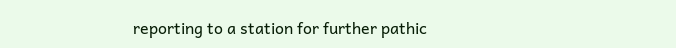reporting to a station for further pathic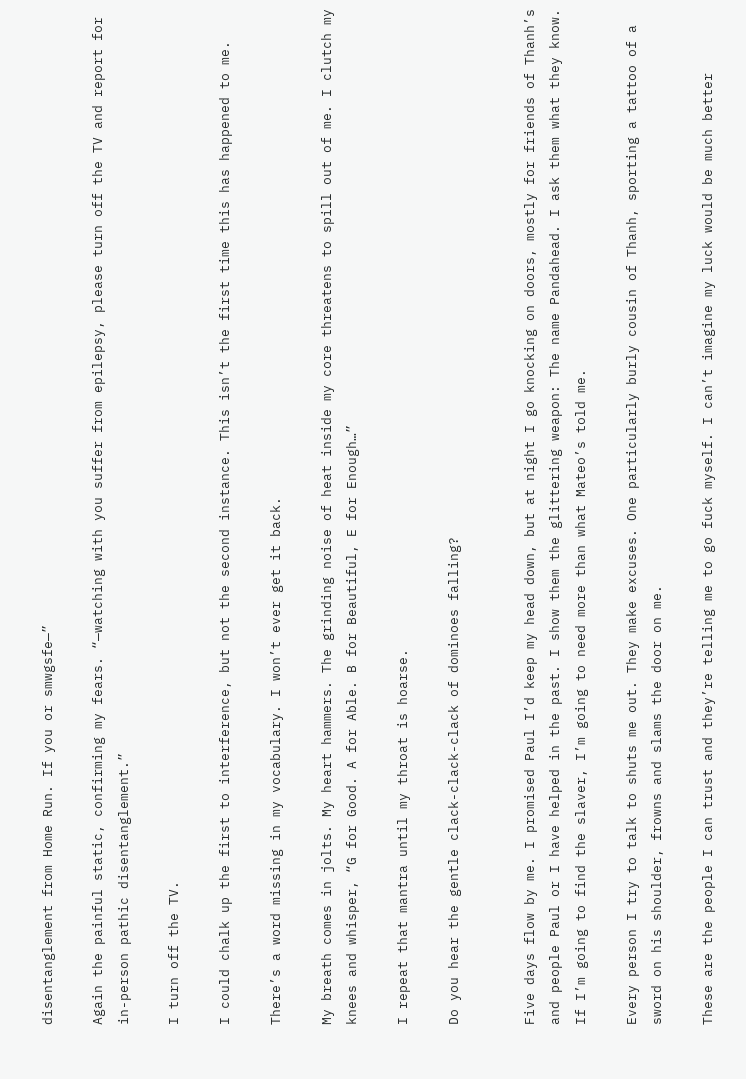disentanglement from Home Run. If you or smwgsfe—”

Again the painful static, confirming my fears. “—watching with you suffer from epilepsy, please turn off the TV and report for in-person pathic disentanglement.”

I turn off the TV.

I could chalk up the first to interference, but not the second instance. This isn’t the first time this has happened to me.

There’s a word missing in my vocabulary. I won’t ever get it back.

My breath comes in jolts. My heart hammers. The grinding noise of heat inside my core threatens to spill out of me. I clutch my knees and whisper, “G for Good. A for Able. B for Beautiful, E for Enough…”

I repeat that mantra until my throat is hoarse.

Do you hear the gentle clack-clack-clack of dominoes falling?


Five days flow by me. I promised Paul I’d keep my head down, but at night I go knocking on doors, mostly for friends of Thanh’s and people Paul or I have helped in the past. I show them the glittering weapon: The name Pandahead. I ask them what they know. If I’m going to find the slaver, I’m going to need more than what Mateo’s told me.

Every person I try to talk to shuts me out. They make excuses. One particularly burly cousin of Thanh, sporting a tattoo of a sword on his shoulder, frowns and slams the door on me.

These are the people I can trust and they’re telling me to go fuck myself. I can’t imagine my luck would be much better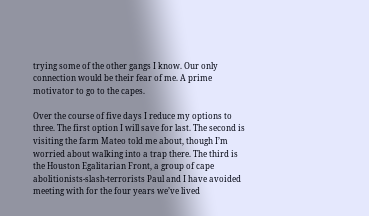trying some of the other gangs I know. Our only connection would be their fear of me. A prime motivator to go to the capes.

Over the course of five days I reduce my options to three. The first option I will save for last. The second is visiting the farm Mateo told me about, though I’m worried about walking into a trap there. The third is the Houston Egalitarian Front, a group of cape abolitionists-slash-terrorists Paul and I have avoided meeting with for the four years we’ve lived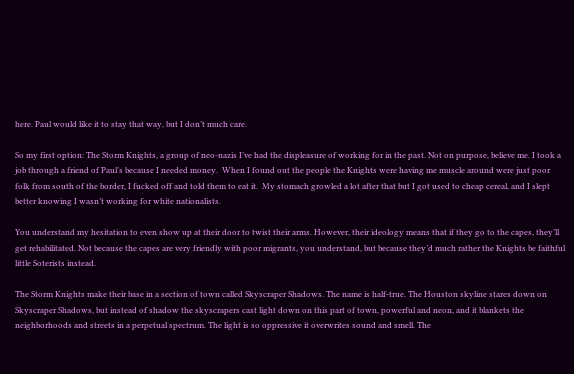here. Paul would like it to stay that way, but I don’t much care.

So my first option: The Storm Knights, a group of neo-nazis I’ve had the displeasure of working for in the past. Not on purpose, believe me. I took a job through a friend of Paul’s because I needed money.  When I found out the people the Knights were having me muscle around were just poor folk from south of the border, I fucked off and told them to eat it.  My stomach growled a lot after that but I got used to cheap cereal, and I slept better knowing I wasn’t working for white nationalists.

You understand my hesitation to even show up at their door to twist their arms. However, their ideology means that if they go to the capes, they’ll get rehabilitated. Not because the capes are very friendly with poor migrants, you understand, but because they’d much rather the Knights be faithful little Soterists instead.

The Storm Knights make their base in a section of town called Skyscraper Shadows. The name is half-true. The Houston skyline stares down on Skyscraper Shadows, but instead of shadow the skyscrapers cast light down on this part of town, powerful and neon, and it blankets the neighborhoods and streets in a perpetual spectrum. The light is so oppressive it overwrites sound and smell. The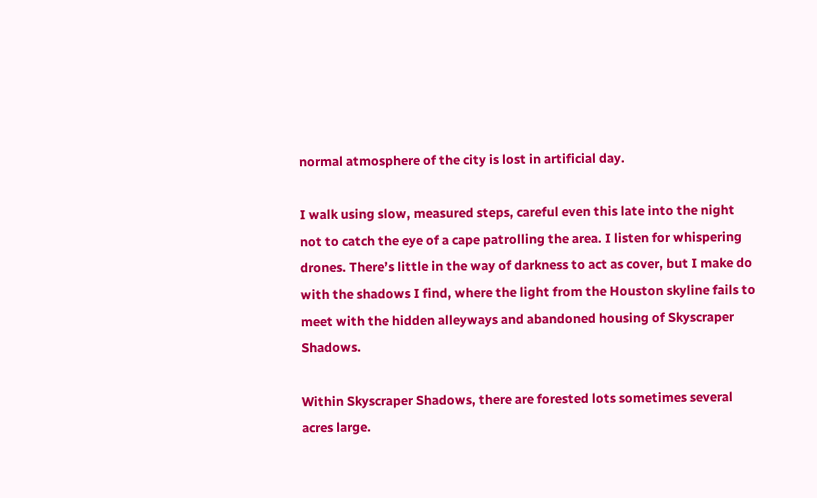normal atmosphere of the city is lost in artificial day.

I walk using slow, measured steps, careful even this late into the night not to catch the eye of a cape patrolling the area. I listen for whispering drones. There’s little in the way of darkness to act as cover, but I make do with the shadows I find, where the light from the Houston skyline fails to meet with the hidden alleyways and abandoned housing of Skyscraper Shadows.

Within Skyscraper Shadows, there are forested lots sometimes several acres large.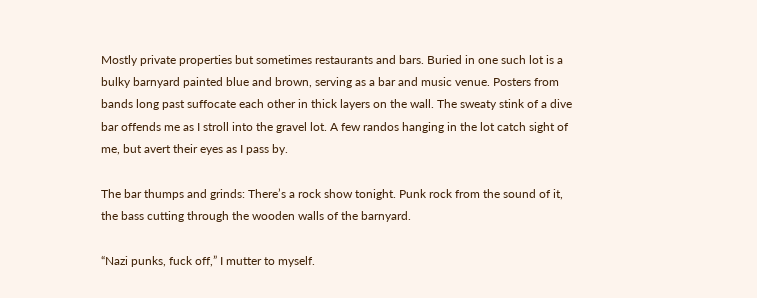Mostly private properties but sometimes restaurants and bars. Buried in one such lot is a bulky barnyard painted blue and brown, serving as a bar and music venue. Posters from bands long past suffocate each other in thick layers on the wall. The sweaty stink of a dive bar offends me as I stroll into the gravel lot. A few randos hanging in the lot catch sight of me, but avert their eyes as I pass by.

The bar thumps and grinds: There’s a rock show tonight. Punk rock from the sound of it, the bass cutting through the wooden walls of the barnyard.

“Nazi punks, fuck off,” I mutter to myself.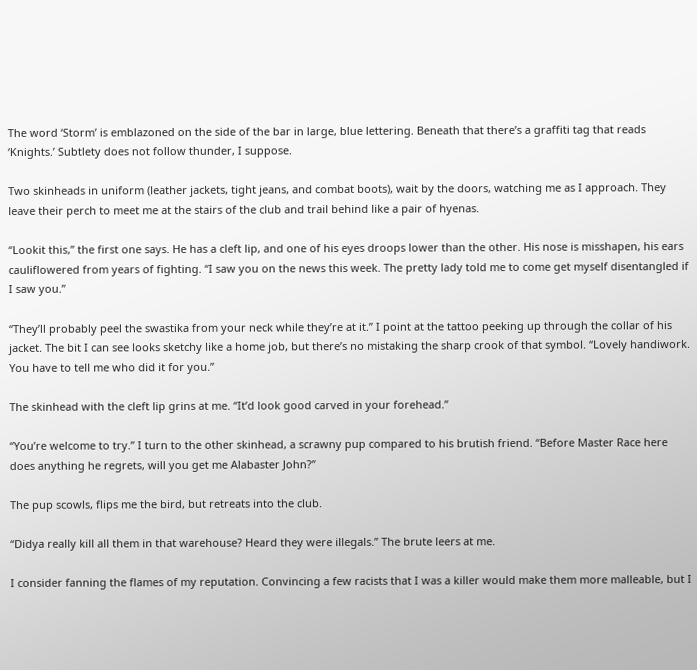The word ‘Storm’ is emblazoned on the side of the bar in large, blue lettering. Beneath that there’s a graffiti tag that reads ‘Knights.’ Subtlety does not follow thunder, I suppose.

Two skinheads in uniform (leather jackets, tight jeans, and combat boots), wait by the doors, watching me as I approach. They leave their perch to meet me at the stairs of the club and trail behind like a pair of hyenas.

“Lookit this,” the first one says. He has a cleft lip, and one of his eyes droops lower than the other. His nose is misshapen, his ears cauliflowered from years of fighting. “I saw you on the news this week. The pretty lady told me to come get myself disentangled if I saw you.”

“They’ll probably peel the swastika from your neck while they’re at it.” I point at the tattoo peeking up through the collar of his jacket. The bit I can see looks sketchy like a home job, but there’s no mistaking the sharp crook of that symbol. “Lovely handiwork. You have to tell me who did it for you.”

The skinhead with the cleft lip grins at me. “It’d look good carved in your forehead.”

“You’re welcome to try.” I turn to the other skinhead, a scrawny pup compared to his brutish friend. “Before Master Race here does anything he regrets, will you get me Alabaster John?”

The pup scowls, flips me the bird, but retreats into the club.

“Didya really kill all them in that warehouse? Heard they were illegals.” The brute leers at me.

I consider fanning the flames of my reputation. Convincing a few racists that I was a killer would make them more malleable, but I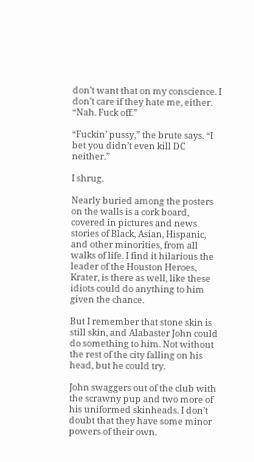don’t want that on my conscience. I don’t care if they hate me, either. “Nah. Fuck off.”

“Fuckin’ pussy,” the brute says. “I bet you didn’t even kill DC neither.”

I shrug.

Nearly buried among the posters on the walls is a cork board, covered in pictures and news stories of Black, Asian, Hispanic, and other minorities, from all walks of life. I find it hilarious the leader of the Houston Heroes, Krater, is there as well, like these idiots could do anything to him given the chance.

But I remember that stone skin is still skin, and Alabaster John could do something to him. Not without the rest of the city falling on his head, but he could try.

John swaggers out of the club with the scrawny pup and two more of his uniformed skinheads. I don’t doubt that they have some minor powers of their own.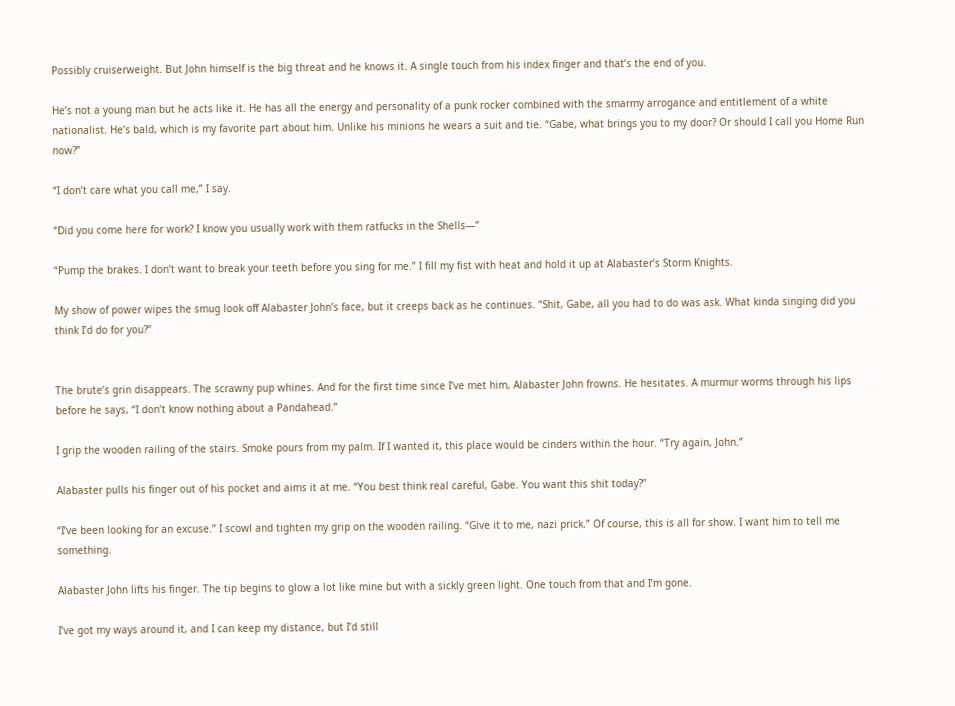Possibly cruiserweight. But John himself is the big threat and he knows it. A single touch from his index finger and that’s the end of you.

He’s not a young man but he acts like it. He has all the energy and personality of a punk rocker combined with the smarmy arrogance and entitlement of a white nationalist. He’s bald, which is my favorite part about him. Unlike his minions he wears a suit and tie. “Gabe, what brings you to my door? Or should I call you Home Run now?”

“I don’t care what you call me,” I say.

“Did you come here for work? I know you usually work with them ratfucks in the Shells—”

“Pump the brakes. I don’t want to break your teeth before you sing for me.” I fill my fist with heat and hold it up at Alabaster’s Storm Knights.

My show of power wipes the smug look off Alabaster John’s face, but it creeps back as he continues. “Shit, Gabe, all you had to do was ask. What kinda singing did you think I’d do for you?”


The brute’s grin disappears. The scrawny pup whines. And for the first time since I’ve met him, Alabaster John frowns. He hesitates. A murmur worms through his lips before he says, “I don’t know nothing about a Pandahead.”

I grip the wooden railing of the stairs. Smoke pours from my palm. If I wanted it, this place would be cinders within the hour. “Try again, John.”

Alabaster pulls his finger out of his pocket and aims it at me. “You best think real careful, Gabe. You want this shit today?”

“I’ve been looking for an excuse.” I scowl and tighten my grip on the wooden railing. “Give it to me, nazi prick.” Of course, this is all for show. I want him to tell me something.

Alabaster John lifts his finger. The tip begins to glow a lot like mine but with a sickly green light. One touch from that and I’m gone.

I’ve got my ways around it, and I can keep my distance, but I’d still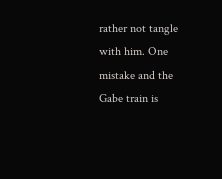rather not tangle with him. One mistake and the Gabe train is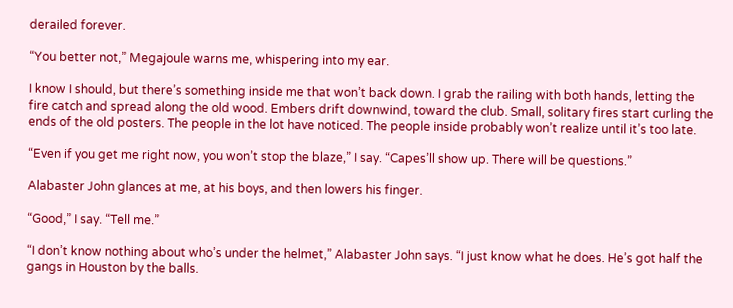derailed forever.

“You better not,” Megajoule warns me, whispering into my ear.

I know I should, but there’s something inside me that won’t back down. I grab the railing with both hands, letting the fire catch and spread along the old wood. Embers drift downwind, toward the club. Small, solitary fires start curling the ends of the old posters. The people in the lot have noticed. The people inside probably won’t realize until it’s too late.

“Even if you get me right now, you won’t stop the blaze,” I say. “Capes’ll show up. There will be questions.”

Alabaster John glances at me, at his boys, and then lowers his finger.

“Good,” I say. “Tell me.”

“I don’t know nothing about who’s under the helmet,” Alabaster John says. “I just know what he does. He’s got half the gangs in Houston by the balls.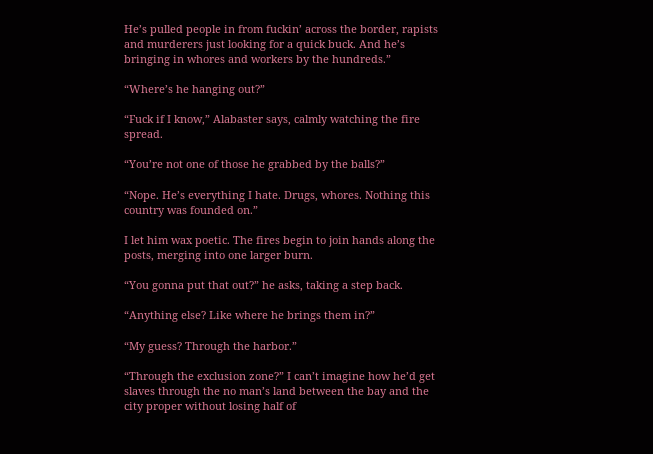He’s pulled people in from fuckin’ across the border, rapists and murderers just looking for a quick buck. And he’s bringing in whores and workers by the hundreds.”

“Where’s he hanging out?”

“Fuck if I know,” Alabaster says, calmly watching the fire spread.

“You’re not one of those he grabbed by the balls?”

“Nope. He’s everything I hate. Drugs, whores. Nothing this country was founded on.”

I let him wax poetic. The fires begin to join hands along the posts, merging into one larger burn.

“You gonna put that out?” he asks, taking a step back.

“Anything else? Like where he brings them in?”

“My guess? Through the harbor.”

“Through the exclusion zone?” I can’t imagine how he’d get slaves through the no man’s land between the bay and the city proper without losing half of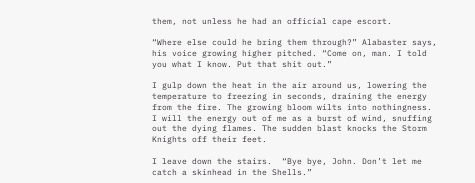them, not unless he had an official cape escort.

“Where else could he bring them through?” Alabaster says, his voice growing higher pitched. “Come on, man. I told you what I know. Put that shit out.”

I gulp down the heat in the air around us, lowering the temperature to freezing in seconds, draining the energy from the fire. The growing bloom wilts into nothingness. I will the energy out of me as a burst of wind, snuffing out the dying flames. The sudden blast knocks the Storm Knights off their feet.

I leave down the stairs.  “Bye bye, John. Don’t let me catch a skinhead in the Shells.”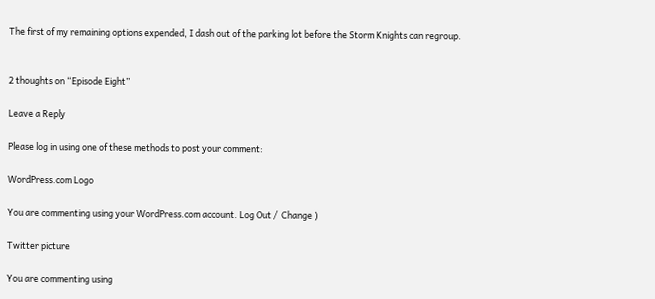The first of my remaining options expended, I dash out of the parking lot before the Storm Knights can regroup.


2 thoughts on “Episode Eight”

Leave a Reply

Please log in using one of these methods to post your comment:

WordPress.com Logo

You are commenting using your WordPress.com account. Log Out /  Change )

Twitter picture

You are commenting using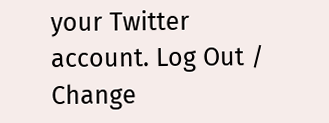your Twitter account. Log Out /  Change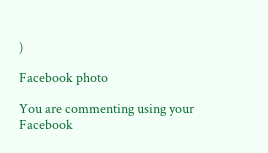)

Facebook photo

You are commenting using your Facebook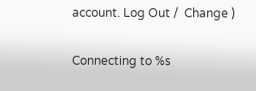account. Log Out /  Change )

Connecting to %s